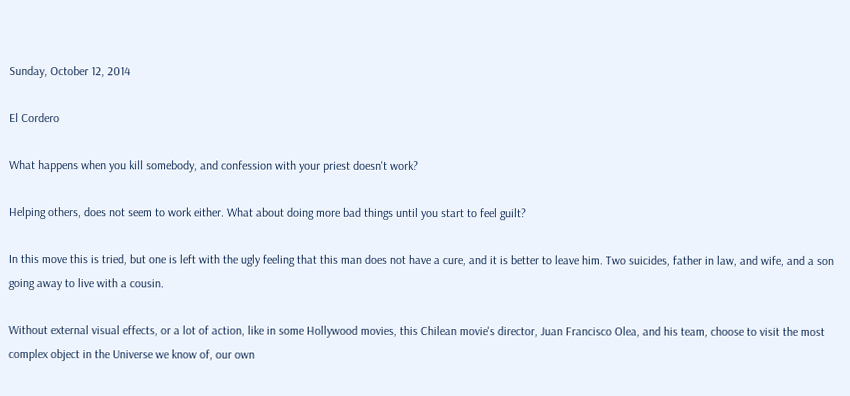Sunday, October 12, 2014

El Cordero

What happens when you kill somebody, and confession with your priest doesn't work?

Helping others, does not seem to work either. What about doing more bad things until you start to feel guilt?

In this move this is tried, but one is left with the ugly feeling that this man does not have a cure, and it is better to leave him. Two suicides, father in law, and wife, and a son going away to live with a cousin.

Without external visual effects, or a lot of action, like in some Hollywood movies, this Chilean movie's director, Juan Francisco Olea, and his team, choose to visit the most complex object in the Universe we know of, our own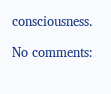consciousness.

No comments: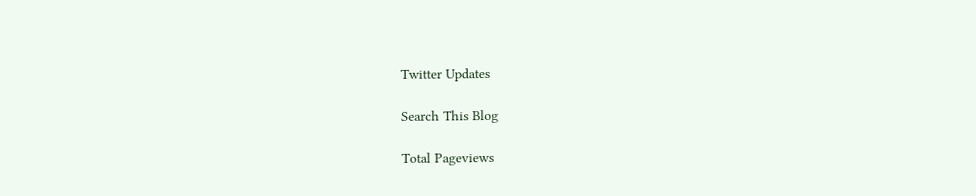Twitter Updates

Search This Blog

Total Pageviews